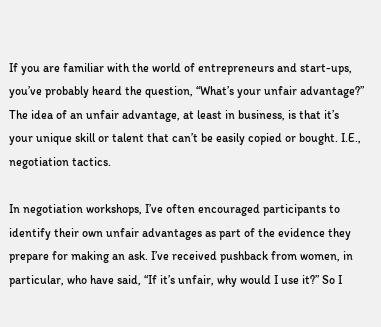If you are familiar with the world of entrepreneurs and start-ups, you’ve probably heard the question, “What’s your unfair advantage?” The idea of an unfair advantage, at least in business, is that it’s your unique skill or talent that can’t be easily copied or bought. I.E., negotiation tactics.

In negotiation workshops, I’ve often encouraged participants to identify their own unfair advantages as part of the evidence they prepare for making an ask. I’ve received pushback from women, in particular, who have said, “If it’s unfair, why would I use it?” So I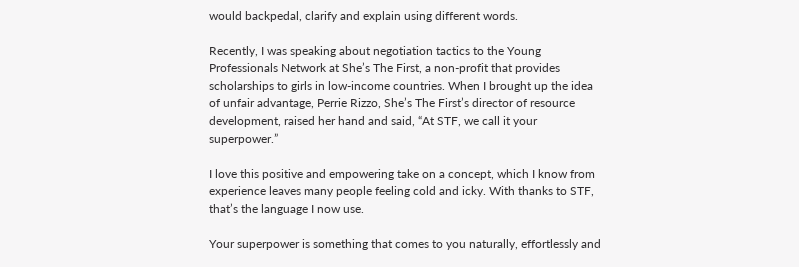would backpedal, clarify and explain using different words.

Recently, I was speaking about negotiation tactics to the Young Professionals Network at She’s The First, a non-profit that provides scholarships to girls in low-income countries. When I brought up the idea of unfair advantage, Perrie Rizzo, She’s The First’s director of resource development, raised her hand and said, “At STF, we call it your superpower.”

I love this positive and empowering take on a concept, which I know from experience leaves many people feeling cold and icky. With thanks to STF, that’s the language I now use.

Your superpower is something that comes to you naturally, effortlessly and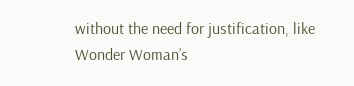without the need for justification, like Wonder Woman’s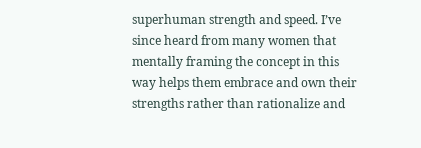superhuman strength and speed. I’ve since heard from many women that mentally framing the concept in this way helps them embrace and own their strengths rather than rationalize and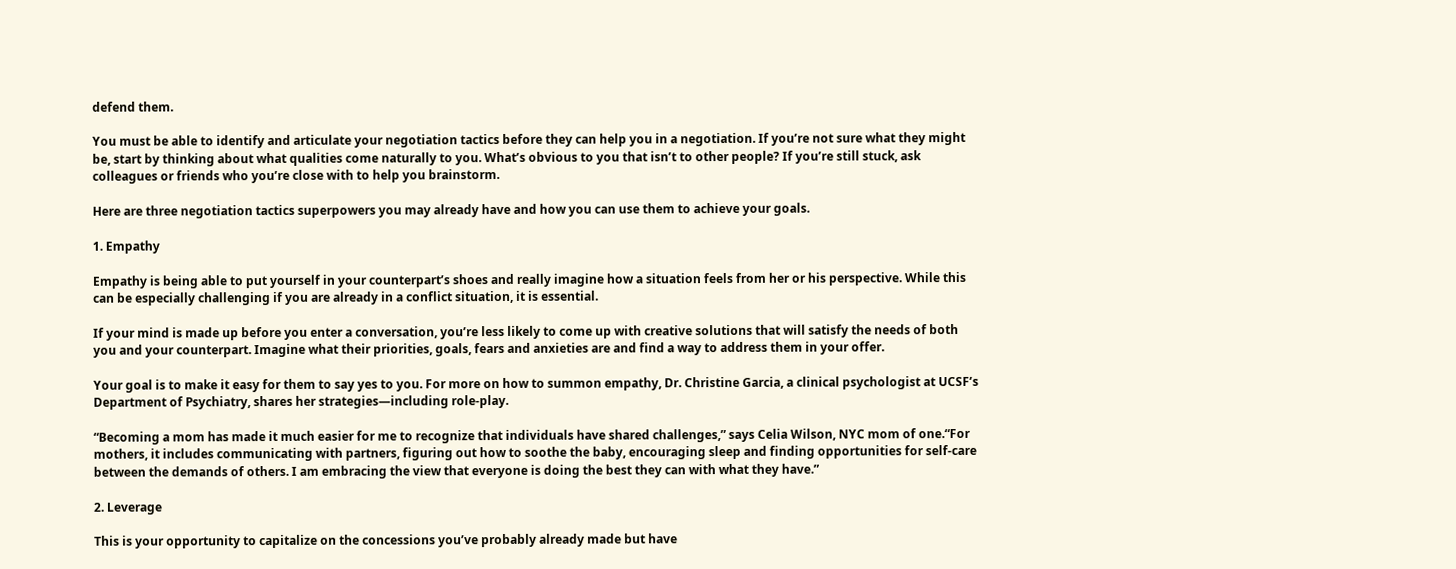defend them.

You must be able to identify and articulate your negotiation tactics before they can help you in a negotiation. If you’re not sure what they might be, start by thinking about what qualities come naturally to you. What’s obvious to you that isn’t to other people? If you’re still stuck, ask colleagues or friends who you’re close with to help you brainstorm.

Here are three negotiation tactics superpowers you may already have and how you can use them to achieve your goals.

1. Empathy

Empathy is being able to put yourself in your counterpart’s shoes and really imagine how a situation feels from her or his perspective. While this can be especially challenging if you are already in a conflict situation, it is essential.

If your mind is made up before you enter a conversation, you’re less likely to come up with creative solutions that will satisfy the needs of both you and your counterpart. Imagine what their priorities, goals, fears and anxieties are and find a way to address them in your offer.

Your goal is to make it easy for them to say yes to you. For more on how to summon empathy, Dr. Christine Garcia, a clinical psychologist at UCSF’s Department of Psychiatry, shares her strategies—including role-play.

“Becoming a mom has made it much easier for me to recognize that individuals have shared challenges,” says Celia Wilson, NYC mom of one.“For mothers, it includes communicating with partners, figuring out how to soothe the baby, encouraging sleep and finding opportunities for self-care between the demands of others. I am embracing the view that everyone is doing the best they can with what they have.”

2. Leverage

This is your opportunity to capitalize on the concessions you’ve probably already made but have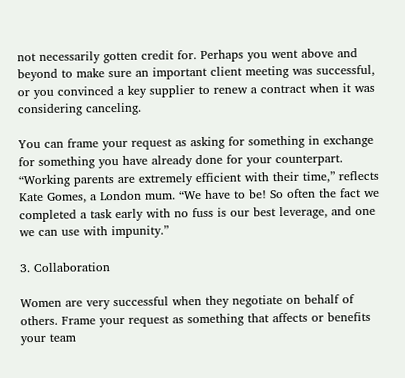not necessarily gotten credit for. Perhaps you went above and beyond to make sure an important client meeting was successful, or you convinced a key supplier to renew a contract when it was considering canceling.

You can frame your request as asking for something in exchange for something you have already done for your counterpart. “Working parents are extremely efficient with their time,” reflects Kate Gomes, a London mum. “We have to be! So often the fact we completed a task early with no fuss is our best leverage, and one we can use with impunity.”

3. Collaboration

Women are very successful when they negotiate on behalf of others. Frame your request as something that affects or benefits your team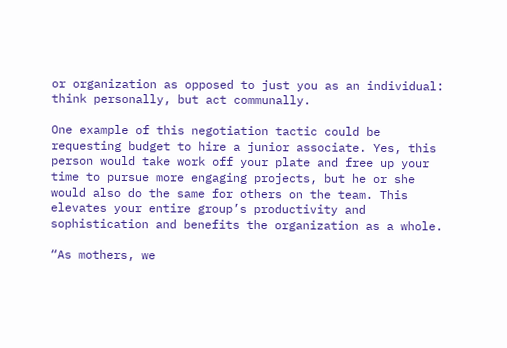or organization as opposed to just you as an individual: think personally, but act communally.

One example of this negotiation tactic could be requesting budget to hire a junior associate. Yes, this person would take work off your plate and free up your time to pursue more engaging projects, but he or she would also do the same for others on the team. This elevates your entire group’s productivity and sophistication and benefits the organization as a whole.

“As mothers, we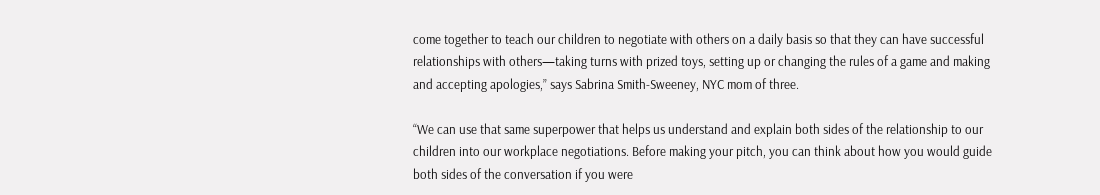come together to teach our children to negotiate with others on a daily basis so that they can have successful relationships with others—taking turns with prized toys, setting up or changing the rules of a game and making and accepting apologies,” says Sabrina Smith-Sweeney, NYC mom of three.

“We can use that same superpower that helps us understand and explain both sides of the relationship to our children into our workplace negotiations. Before making your pitch, you can think about how you would guide both sides of the conversation if you were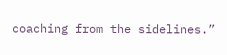coaching from the sidelines.”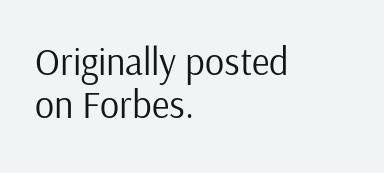Originally posted on Forbes.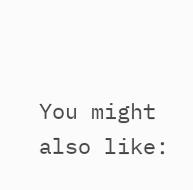You might also like: